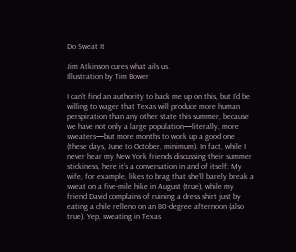Do Sweat It

Jim Atkinson cures what ails us.
Illustration by Tim Bower

I can’t find an authority to back me up on this, but I’d be willing to wager that Texas will produce more human perspiration than any other state this summer, because we have not only a large population—literally, more sweaters—but more months to work up a good one (these days, June to October, minimum). In fact, while I never hear my New York friends discussing their summer stickiness, here it’s a conversation in and of itself: My wife, for example, likes to brag that she’ll barely break a sweat on a five-mile hike in August (true), while my friend David complains of ruining a dress shirt just by eating a chile relleno on an 80-degree afternoon (also true). Yep, sweating in Texas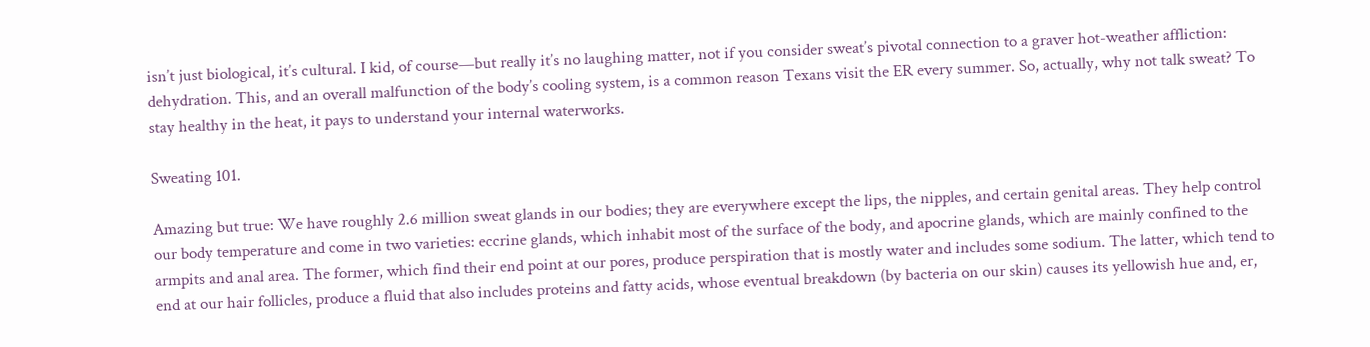isn’t just biological, it’s cultural. I kid, of course—but really it’s no laughing matter, not if you consider sweat’s pivotal connection to a graver hot-weather affliction: dehydration. This, and an overall malfunction of the body’s cooling system, is a common reason Texans visit the ER every summer. So, actually, why not talk sweat? To stay healthy in the heat, it pays to understand your internal waterworks.

Sweating 101.

Amazing but true: We have roughly 2.6 million sweat glands in our bodies; they are everywhere except the lips, the nipples, and certain genital areas. They help control our body temperature and come in two varieties: eccrine glands, which inhabit most of the surface of the body, and apocrine glands, which are mainly confined to the armpits and anal area. The former, which find their end point at our pores, produce perspiration that is mostly water and includes some sodium. The latter, which tend to end at our hair follicles, produce a fluid that also includes proteins and fatty acids, whose eventual breakdown (by bacteria on our skin) causes its yellowish hue and, er,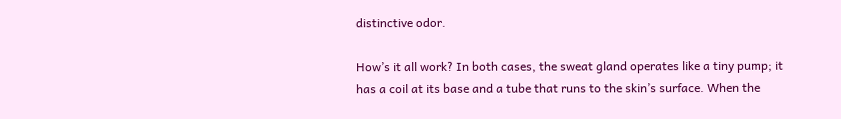distinctive odor.

How’s it all work? In both cases, the sweat gland operates like a tiny pump; it has a coil at its base and a tube that runs to the skin’s surface. When the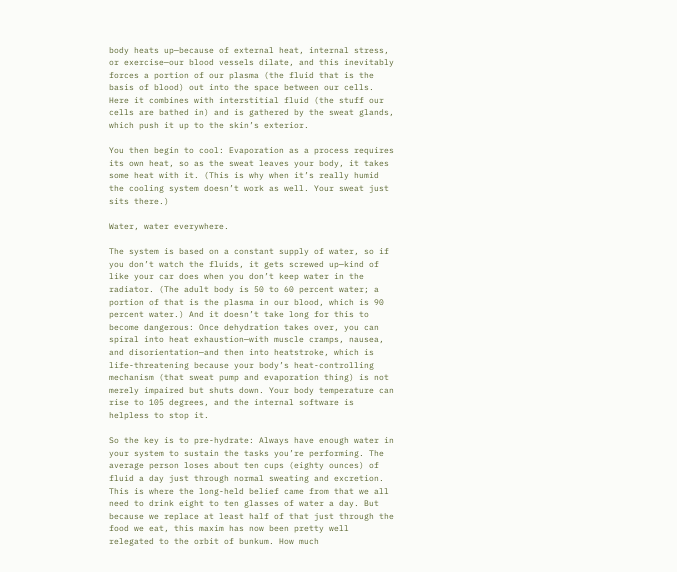body heats up—because of external heat, internal stress, or exercise—our blood vessels dilate, and this inevitably forces a portion of our plasma (the fluid that is the basis of blood) out into the space between our cells. Here it combines with interstitial fluid (the stuff our cells are bathed in) and is gathered by the sweat glands, which push it up to the skin’s exterior.

You then begin to cool: Evaporation as a process requires its own heat, so as the sweat leaves your body, it takes some heat with it. (This is why when it’s really humid the cooling system doesn’t work as well. Your sweat just sits there.)

Water, water everywhere.

The system is based on a constant supply of water, so if you don’t watch the fluids, it gets screwed up—kind of like your car does when you don’t keep water in the radiator. (The adult body is 50 to 60 percent water; a portion of that is the plasma in our blood, which is 90 percent water.) And it doesn’t take long for this to become dangerous: Once dehydration takes over, you can spiral into heat exhaustion—with muscle cramps, nausea, and disorientation—and then into heatstroke, which is life-threatening because your body’s heat-controlling mechanism (that sweat pump and evaporation thing) is not merely impaired but shuts down. Your body temperature can rise to 105 degrees, and the internal software is helpless to stop it.

So the key is to pre-hydrate: Always have enough water in your system to sustain the tasks you’re performing. The average person loses about ten cups (eighty ounces) of fluid a day just through normal sweating and excretion. This is where the long-held belief came from that we all need to drink eight to ten glasses of water a day. But because we replace at least half of that just through the food we eat, this maxim has now been pretty well relegated to the orbit of bunkum. How much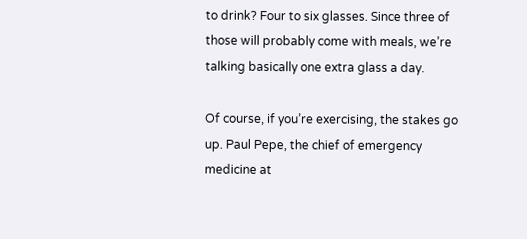to drink? Four to six glasses. Since three of those will probably come with meals, we’re talking basically one extra glass a day.

Of course, if you’re exercising, the stakes go up. Paul Pepe, the chief of emergency medicine at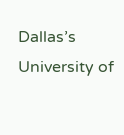Dallas’s University of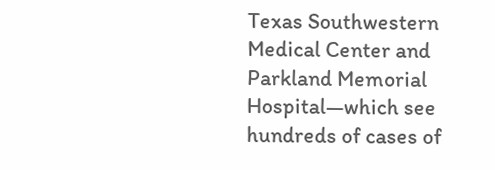Texas Southwestern Medical Center and Parkland Memorial Hospital—which see hundreds of cases of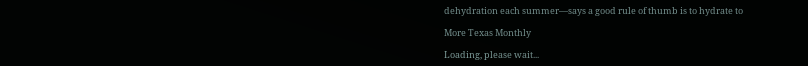dehydration each summer—says a good rule of thumb is to hydrate to

More Texas Monthly

Loading, please wait...